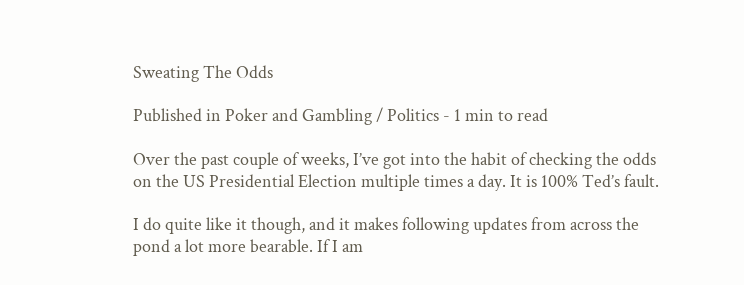Sweating The Odds

Published in Poker and Gambling / Politics - 1 min to read

Over the past couple of weeks, I’ve got into the habit of checking the odds on the US Presidential Election multiple times a day. It is 100% Ted’s fault.

I do quite like it though, and it makes following updates from across the pond a lot more bearable. If I am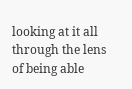looking at it all through the lens of being able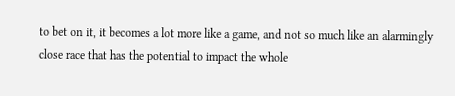to bet on it, it becomes a lot more like a game, and not so much like an alarmingly close race that has the potential to impact the whole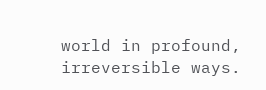world in profound, irreversible ways.